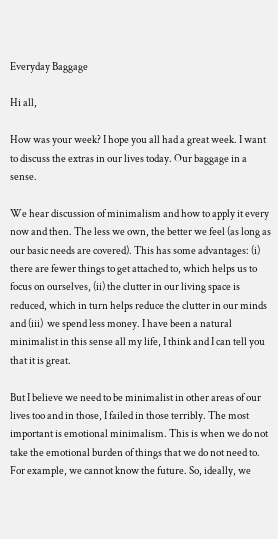Everyday Baggage

Hi all,

How was your week? I hope you all had a great week. I want to discuss the extras in our lives today. Our baggage in a sense.

We hear discussion of minimalism and how to apply it every now and then. The less we own, the better we feel (as long as our basic needs are covered). This has some advantages: (i) there are fewer things to get attached to, which helps us to focus on ourselves, (ii) the clutter in our living space is reduced, which in turn helps reduce the clutter in our minds and (iii)  we spend less money. I have been a natural minimalist in this sense all my life, I think and I can tell you that it is great.

But I believe we need to be minimalist in other areas of our lives too and in those, I failed in those terribly. The most important is emotional minimalism. This is when we do not take the emotional burden of things that we do not need to. For example, we cannot know the future. So, ideally, we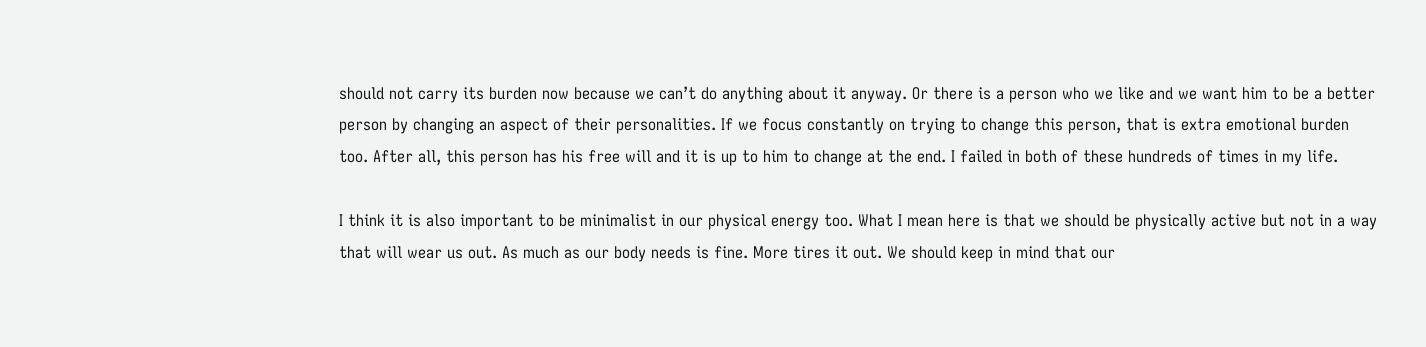should not carry its burden now because we can’t do anything about it anyway. Or there is a person who we like and we want him to be a better person by changing an aspect of their personalities. If we focus constantly on trying to change this person, that is extra emotional burden too. After all, this person has his free will and it is up to him to change at the end. I failed in both of these hundreds of times in my life.

I think it is also important to be minimalist in our physical energy too. What I mean here is that we should be physically active but not in a way that will wear us out. As much as our body needs is fine. More tires it out. We should keep in mind that our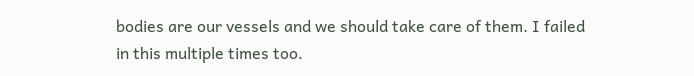bodies are our vessels and we should take care of them. I failed in this multiple times too.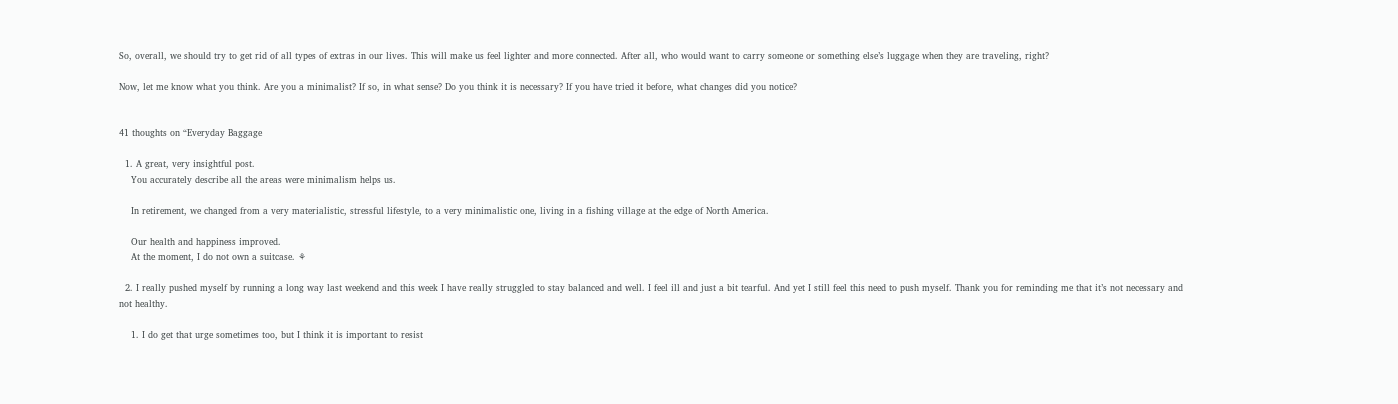So, overall, we should try to get rid of all types of extras in our lives. This will make us feel lighter and more connected. After all, who would want to carry someone or something else’s luggage when they are traveling, right?

Now, let me know what you think. Are you a minimalist? If so, in what sense? Do you think it is necessary? If you have tried it before, what changes did you notice?


41 thoughts on “Everyday Baggage

  1. A great, very insightful post.
    You accurately describe all the areas were minimalism helps us.

    In retirement, we changed from a very materialistic, stressful lifestyle, to a very minimalistic one, living in a fishing village at the edge of North America.

    Our health and happiness improved.
    At the moment, I do not own a suitcase. ⚘

  2. I really pushed myself by running a long way last weekend and this week I have really struggled to stay balanced and well. I feel ill and just a bit tearful. And yet I still feel this need to push myself. Thank you for reminding me that it’s not necessary and not healthy.

    1. I do get that urge sometimes too, but I think it is important to resist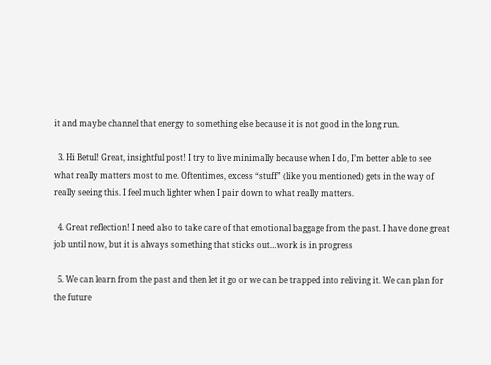it and maybe channel that energy to something else because it is not good in the long run.

  3. Hi Betul! Great, insightful post! I try to live minimally because when I do, I’m better able to see what really matters most to me. Oftentimes, excess “stuff” (like you mentioned) gets in the way of really seeing this. I feel much lighter when I pair down to what really matters.

  4. Great reflection! I need also to take care of that emotional baggage from the past. I have done great job until now, but it is always something that sticks out…work is in progress

  5. We can learn from the past and then let it go or we can be trapped into reliving it. We can plan for the future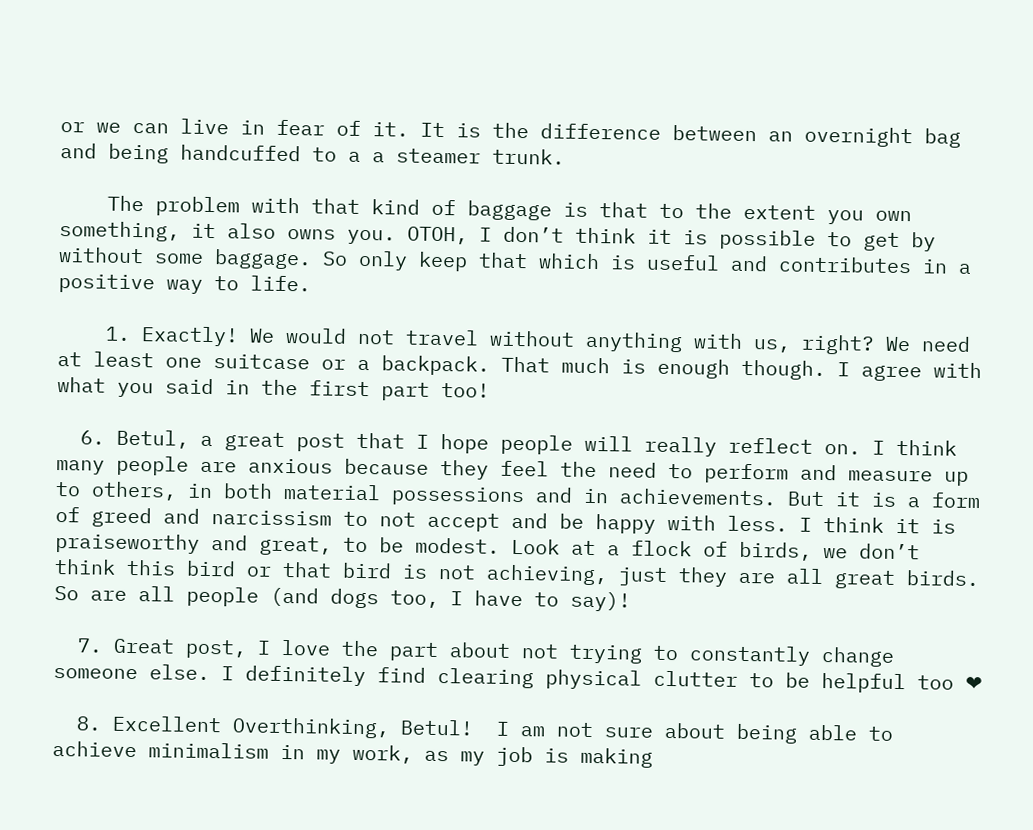or we can live in fear of it. It is the difference between an overnight bag and being handcuffed to a a steamer trunk.

    The problem with that kind of baggage is that to the extent you own something, it also owns you. OTOH, I don’t think it is possible to get by without some baggage. So only keep that which is useful and contributes in a positive way to life.

    1. Exactly! We would not travel without anything with us, right? We need at least one suitcase or a backpack. That much is enough though. I agree with what you said in the first part too!

  6. Betul, a great post that I hope people will really reflect on. I think many people are anxious because they feel the need to perform and measure up to others, in both material possessions and in achievements. But it is a form of greed and narcissism to not accept and be happy with less. I think it is praiseworthy and great, to be modest. Look at a flock of birds, we don’t think this bird or that bird is not achieving, just they are all great birds. So are all people (and dogs too, I have to say)!

  7. Great post, I love the part about not trying to constantly change someone else. I definitely find clearing physical clutter to be helpful too ❤

  8. Excellent Overthinking, Betul!  I am not sure about being able to achieve minimalism in my work, as my job is making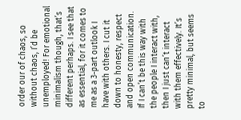order our of chaos, so without chaos, I’d be unemployed! For emotional minimalism though, that’s different perhaps. I see that as essential, for it comes to me as a 3-part outlook I have with others. I cut it down to honesty, respect and open communication. If I can’t be this way with the people I interact with, then I just can’t interact with them effectively. It’s pretty minimal, but seems to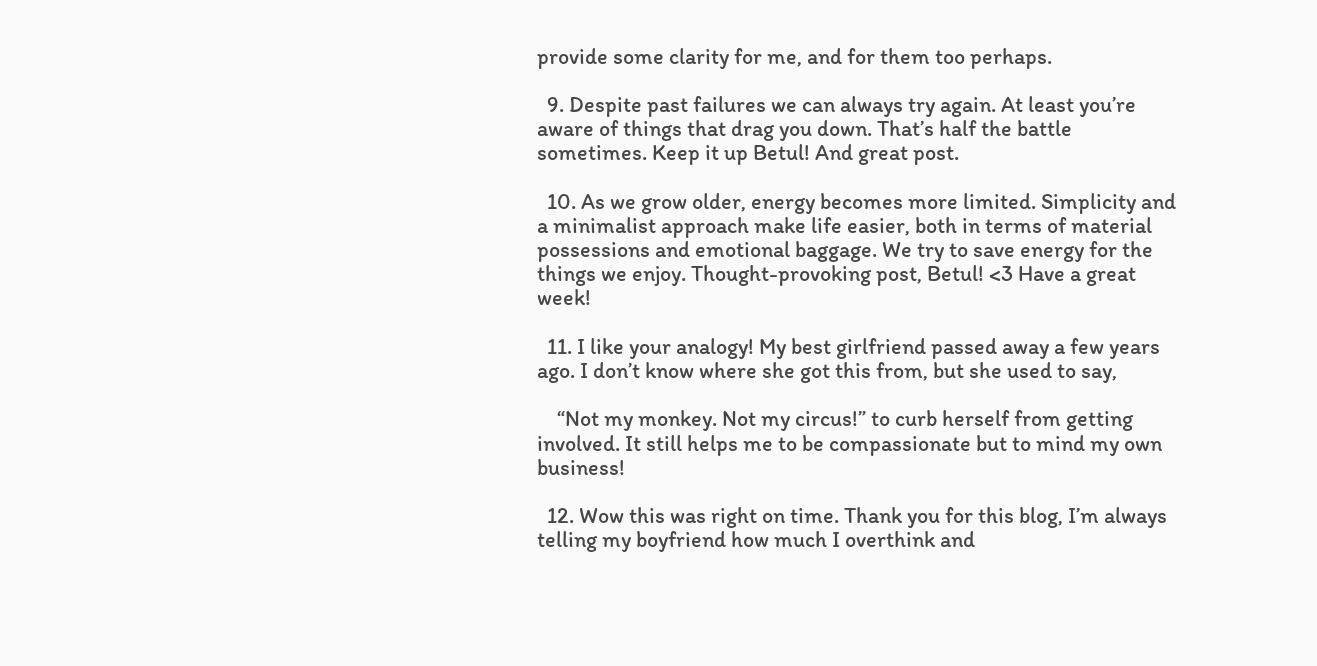provide some clarity for me, and for them too perhaps.

  9. Despite past failures we can always try again. At least you’re aware of things that drag you down. That’s half the battle sometimes. Keep it up Betul! And great post.

  10. As we grow older, energy becomes more limited. Simplicity and a minimalist approach make life easier, both in terms of material possessions and emotional baggage. We try to save energy for the things we enjoy. Thought-provoking post, Betul! <3 Have a great week!

  11. I like your analogy! My best girlfriend passed away a few years ago. I don’t know where she got this from, but she used to say,

    “Not my monkey. Not my circus!” to curb herself from getting involved. It still helps me to be compassionate but to mind my own business!

  12. Wow this was right on time. Thank you for this blog, I’m always telling my boyfriend how much I overthink and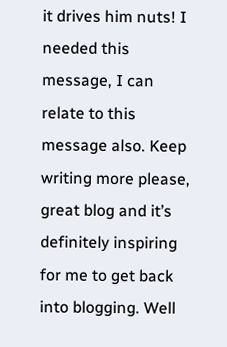it drives him nuts! I needed this message, I can relate to this message also. Keep writing more please, great blog and it’s definitely inspiring for me to get back into blogging. Well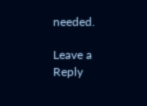needed.

Leave a Reply